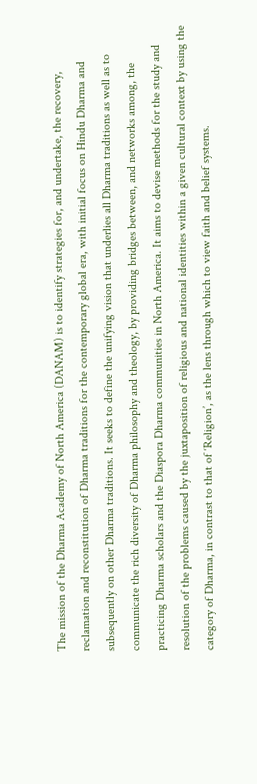The mission of the Dharma Academy of North America (DANAM) is to identify strategies for, and undertake, the recovery, reclamation and reconstitution of Dharma traditions for the contemporary global era, with initial focus on Hindu Dharma and subsequently on other Dharma traditions. It seeks to define the unifying vision that underlies all Dharma traditions as well as to communicate the rich diversity of Dharma philosophy and theology, by providing bridges between, and networks among, the practicing Dharma scholars and the Diaspora Dharma communities in North America. It aims to devise methods for the study and resolution of the problems caused by the juxtaposition of religious and national identities within a given cultural context by using the category of Dharma, in contrast to that of ‘Religion’, as the lens through which to view faith and belief systems.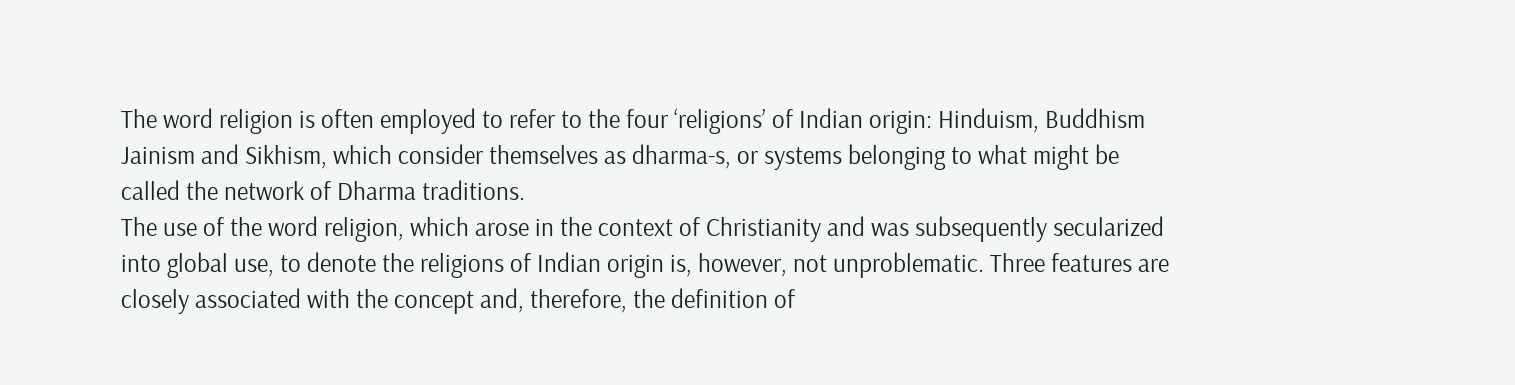The word religion is often employed to refer to the four ‘religions’ of Indian origin: Hinduism, Buddhism Jainism and Sikhism, which consider themselves as dharma-s, or systems belonging to what might be called the network of Dharma traditions.
The use of the word religion, which arose in the context of Christianity and was subsequently secularized into global use, to denote the religions of Indian origin is, however, not unproblematic. Three features are closely associated with the concept and, therefore, the definition of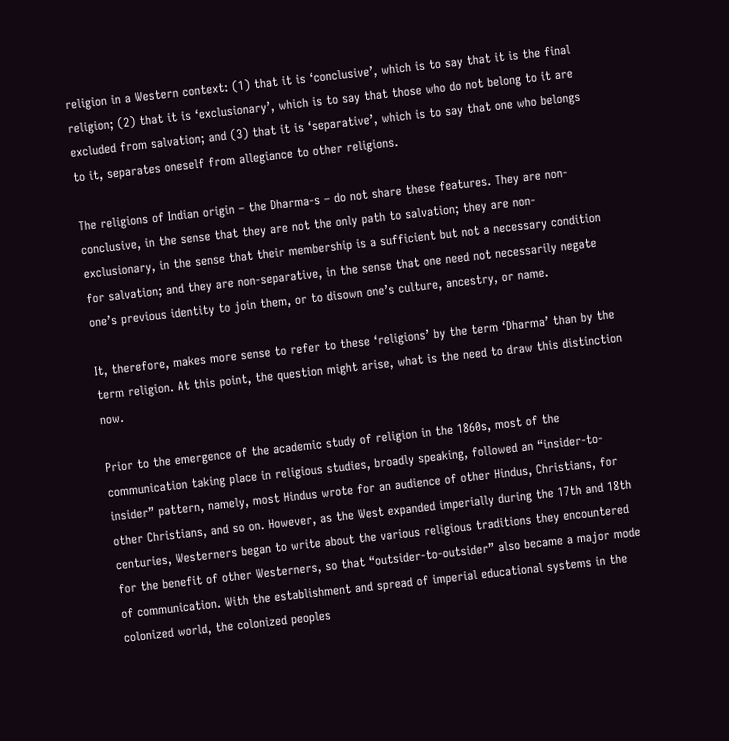religion in a Western context: (1) that it is ‘conclusive’, which is to say that it is the final religion; (2) that it is ‘exclusionary’, which is to say that those who do not belong to it are excluded from salvation; and (3) that it is ‘separative’, which is to say that one who belongs to it, separates oneself from allegiance to other religions.

The religions of Indian origin – the Dharma-s – do not share these features. They are non-conclusive, in the sense that they are not the only path to salvation; they are non-exclusionary, in the sense that their membership is a sufficient but not a necessary condition for salvation; and they are non-separative, in the sense that one need not necessarily negate one’s previous identity to join them, or to disown one’s culture, ancestry, or name.

It, therefore, makes more sense to refer to these ‘religions’ by the term ‘Dharma’ than by the term religion. At this point, the question might arise, what is the need to draw this distinction now.

Prior to the emergence of the academic study of religion in the 1860s, most of the communication taking place in religious studies, broadly speaking, followed an “insider-to-insider” pattern, namely, most Hindus wrote for an audience of other Hindus, Christians, for other Christians, and so on. However, as the West expanded imperially during the 17th and 18th centuries, Westerners began to write about the various religious traditions they encountered for the benefit of other Westerners, so that “outsider-to-outsider” also became a major mode of communication. With the establishment and spread of imperial educational systems in the colonized world, the colonized peoples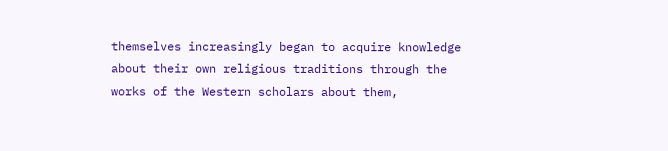themselves increasingly began to acquire knowledge about their own religious traditions through the works of the Western scholars about them,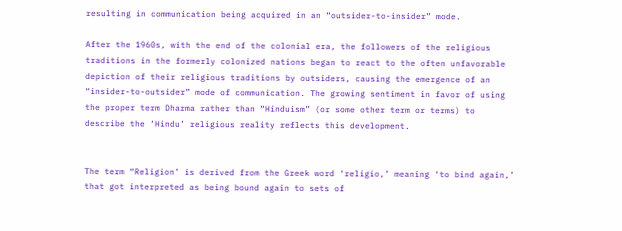resulting in communication being acquired in an “outsider-to-insider” mode.

After the 1960s, with the end of the colonial era, the followers of the religious traditions in the formerly colonized nations began to react to the often unfavorable depiction of their religious traditions by outsiders, causing the emergence of an “insider-to-outsider” mode of communication. The growing sentiment in favor of using the proper term Dharma rather than “Hinduism” (or some other term or terms) to describe the ‘Hindu’ religious reality reflects this development.


The term “Religion’ is derived from the Greek word ‘religio,’ meaning ‘to bind again,’ that got interpreted as being bound again to sets of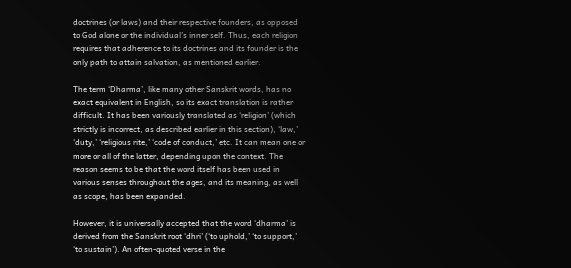doctrines (or laws) and their respective founders, as opposed to God alone or the individual’s inner self. Thus, each religion requires that adherence to its doctrines and its founder is the only path to attain salvation, as mentioned earlier.

The term ‘Dharma’, like many other Sanskrit words, has no exact equivalent in English, so its exact translation is rather difficult. It has been variously translated as ‘religion’ (which strictly is incorrect, as described earlier in this section), ‘law,’ ‘duty,’ ‘religious rite,’ ‘code of conduct,’ etc. It can mean one or more or all of the latter, depending upon the context. The reason seems to be that the word itself has been used in various senses throughout the ages, and its meaning, as well as scope, has been expanded.

However, it is universally accepted that the word ‘dharma’ is derived from the Sanskrit root ‘dhri’ (‘to uphold,’ ‘to support,’ ‘to sustain’). An often-quoted verse in the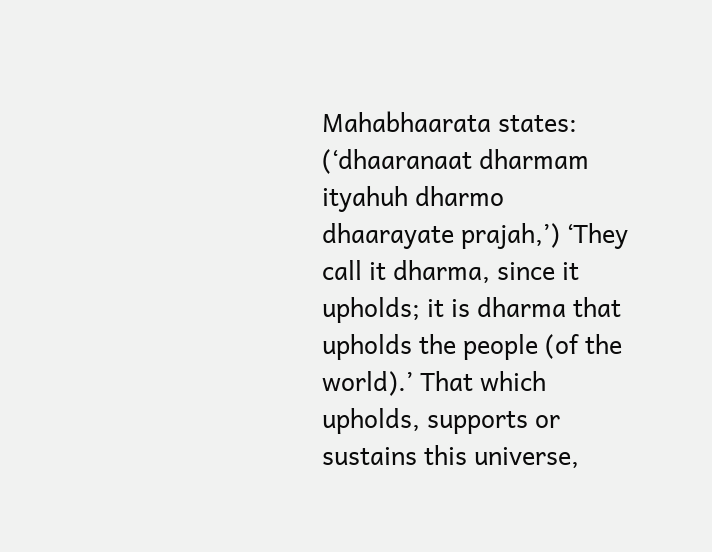Mahabhaarata states: (‘dhaaranaat dharmam ityahuh dharmo dhaarayate prajah,’) ‘They call it dharma, since it upholds; it is dharma that upholds the people (of the world).’ That which upholds, supports or sustains this universe,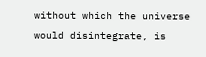without which the universe would disintegrate, is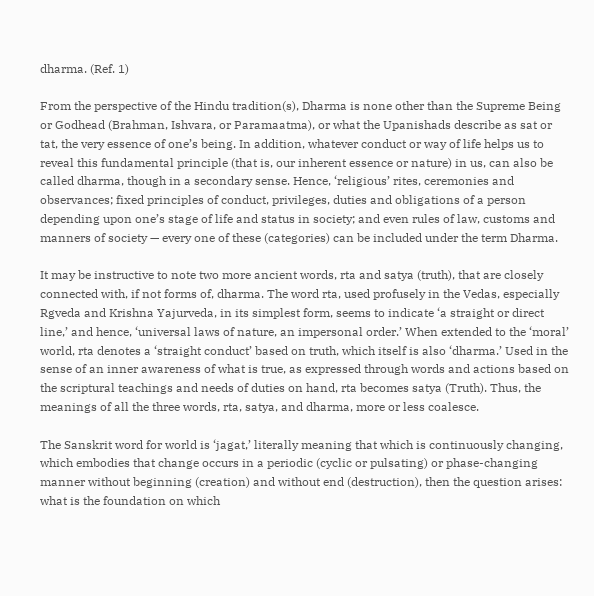dharma. (Ref. 1)

From the perspective of the Hindu tradition(s), Dharma is none other than the Supreme Being or Godhead (Brahman, Ishvara, or Paramaatma), or what the Upanishads describe as sat or tat, the very essence of one’s being. In addition, whatever conduct or way of life helps us to reveal this fundamental principle (that is, our inherent essence or nature) in us, can also be called dharma, though in a secondary sense. Hence, ‘religious’ rites, ceremonies and observances; fixed principles of conduct, privileges, duties and obligations of a person depending upon one’s stage of life and status in society; and even rules of law, customs and manners of society — every one of these (categories) can be included under the term Dharma.

It may be instructive to note two more ancient words, rta and satya (truth), that are closely connected with, if not forms of, dharma. The word rta, used profusely in the Vedas, especially Rgveda and Krishna Yajurveda, in its simplest form, seems to indicate ‘a straight or direct line,’ and hence, ‘universal laws of nature, an impersonal order.’ When extended to the ‘moral’ world, rta denotes a ‘straight conduct’ based on truth, which itself is also ‘dharma.’ Used in the sense of an inner awareness of what is true, as expressed through words and actions based on the scriptural teachings and needs of duties on hand, rta becomes satya (Truth). Thus, the meanings of all the three words, rta, satya, and dharma, more or less coalesce.

The Sanskrit word for world is ‘jagat,’ literally meaning that which is continuously changing, which embodies that change occurs in a periodic (cyclic or pulsating) or phase-changing manner without beginning (creation) and without end (destruction), then the question arises: what is the foundation on which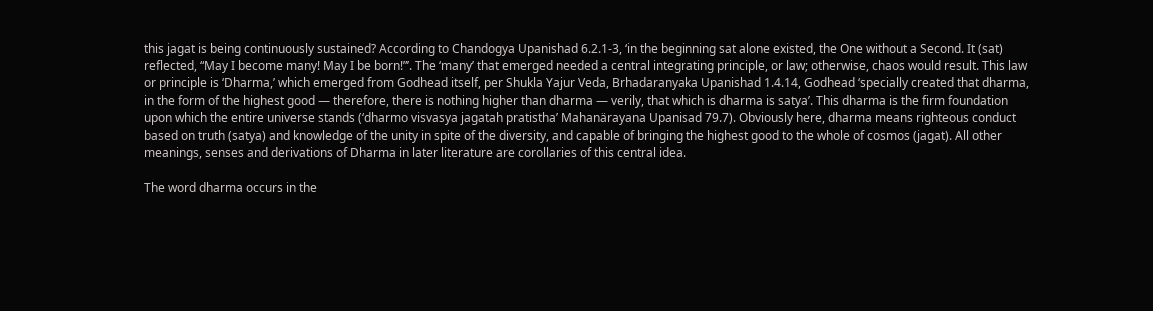this jagat is being continuously sustained? According to Chandogya Upanishad 6.2.1-3, ‘in the beginning sat alone existed, the One without a Second. It (sat) reflected, “May I become many! May I be born!”’. The ‘many’ that emerged needed a central integrating principle, or law; otherwise, chaos would result. This law or principle is ‘Dharma,’ which emerged from Godhead itself, per Shukla Yajur Veda, Brhadaranyaka Upanishad 1.4.14, Godhead ‘specially created that dharma, in the form of the highest good — therefore, there is nothing higher than dharma — verily, that which is dharma is satya’. This dharma is the firm foundation upon which the entire universe stands (‘dharmo visvasya jagatah pratistha’ Mahanärayana Upanisad 79.7). Obviously here, dharma means righteous conduct based on truth (satya) and knowledge of the unity in spite of the diversity, and capable of bringing the highest good to the whole of cosmos (jagat). All other meanings, senses and derivations of Dharma in later literature are corollaries of this central idea.

The word dharma occurs in the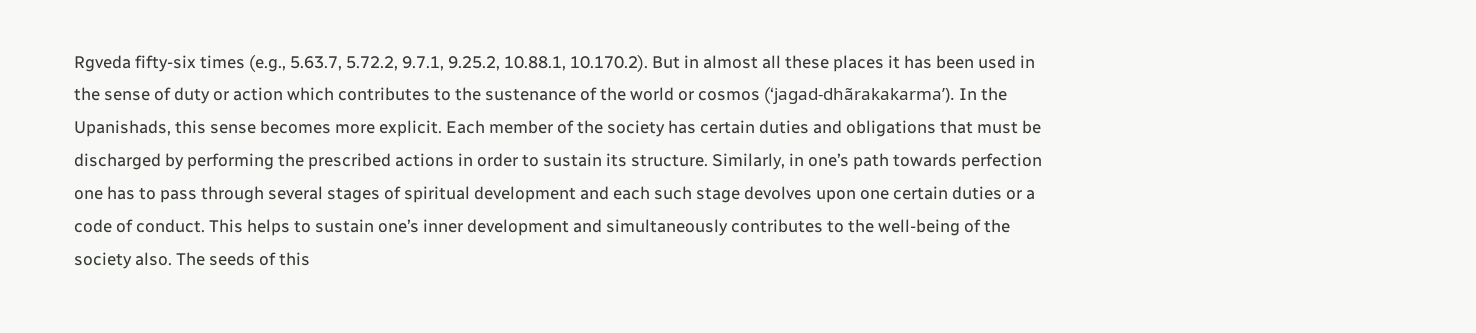Rgveda fifty-six times (e.g., 5.63.7, 5.72.2, 9.7.1, 9.25.2, 10.88.1, 10.170.2). But in almost all these places it has been used in the sense of duty or action which contributes to the sustenance of the world or cosmos (‘jagad-dhãrakakarma’). In the Upanishads, this sense becomes more explicit. Each member of the society has certain duties and obligations that must be discharged by performing the prescribed actions in order to sustain its structure. Similarly, in one’s path towards perfection one has to pass through several stages of spiritual development and each such stage devolves upon one certain duties or a code of conduct. This helps to sustain one’s inner development and simultaneously contributes to the well-being of the society also. The seeds of this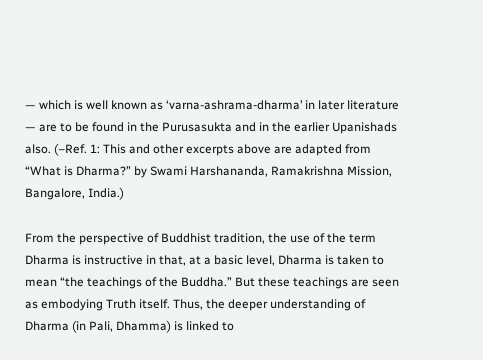— which is well known as ‘varna-ashrama-dharma’ in later literature — are to be found in the Purusasukta and in the earlier Upanishads also. (–Ref. 1: This and other excerpts above are adapted from “What is Dharma?” by Swami Harshananda, Ramakrishna Mission, Bangalore, India.)

From the perspective of Buddhist tradition, the use of the term Dharma is instructive in that, at a basic level, Dharma is taken to mean “the teachings of the Buddha.” But these teachings are seen as embodying Truth itself. Thus, the deeper understanding of Dharma (in Pali, Dhamma) is linked to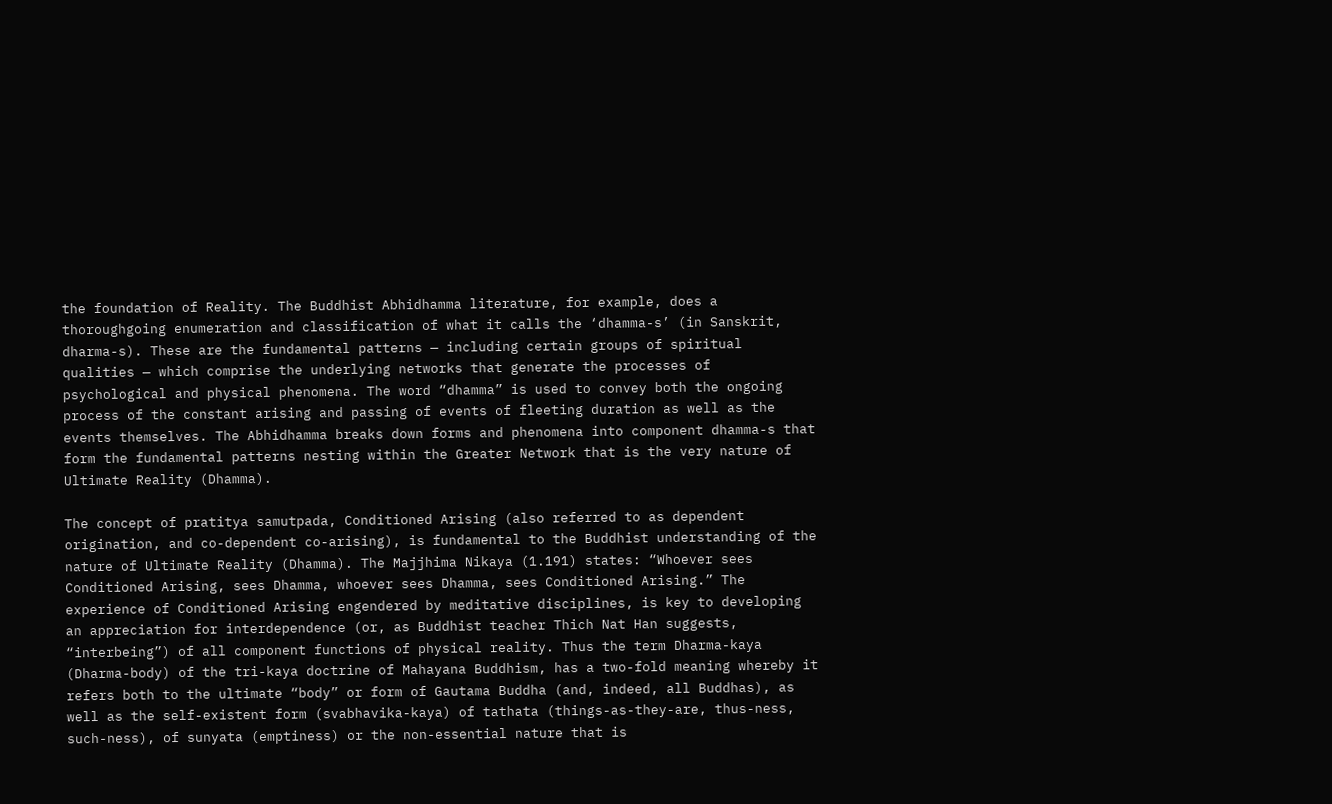the foundation of Reality. The Buddhist Abhidhamma literature, for example, does a thoroughgoing enumeration and classification of what it calls the ‘dhamma-s’ (in Sanskrit, dharma-s). These are the fundamental patterns — including certain groups of spiritual qualities — which comprise the underlying networks that generate the processes of psychological and physical phenomena. The word “dhamma” is used to convey both the ongoing process of the constant arising and passing of events of fleeting duration as well as the events themselves. The Abhidhamma breaks down forms and phenomena into component dhamma-s that form the fundamental patterns nesting within the Greater Network that is the very nature of Ultimate Reality (Dhamma).

The concept of pratitya samutpada, Conditioned Arising (also referred to as dependent origination, and co-dependent co-arising), is fundamental to the Buddhist understanding of the nature of Ultimate Reality (Dhamma). The Majjhima Nikaya (1.191) states: “Whoever sees Conditioned Arising, sees Dhamma, whoever sees Dhamma, sees Conditioned Arising.” The experience of Conditioned Arising engendered by meditative disciplines, is key to developing an appreciation for interdependence (or, as Buddhist teacher Thich Nat Han suggests, “interbeing”) of all component functions of physical reality. Thus the term Dharma-kaya (Dharma-body) of the tri-kaya doctrine of Mahayana Buddhism, has a two-fold meaning whereby it refers both to the ultimate “body” or form of Gautama Buddha (and, indeed, all Buddhas), as well as the self-existent form (svabhavika-kaya) of tathata (things-as-they-are, thus-ness, such-ness), of sunyata (emptiness) or the non-essential nature that is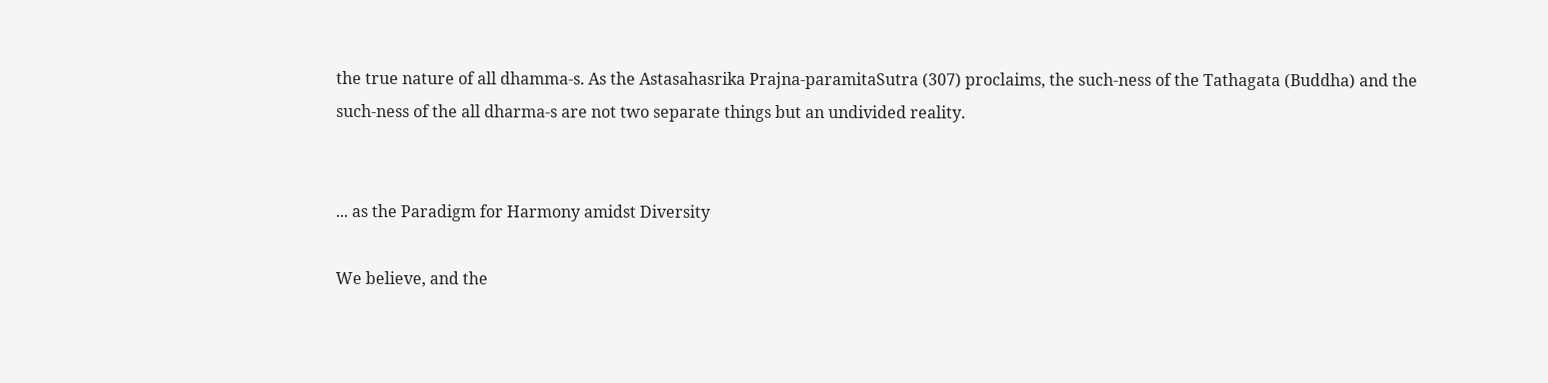the true nature of all dhamma-s. As the Astasahasrika Prajna-paramitaSutra (307) proclaims, the such-ness of the Tathagata (Buddha) and the such-ness of the all dharma-s are not two separate things but an undivided reality.


... as the Paradigm for Harmony amidst Diversity

We believe, and the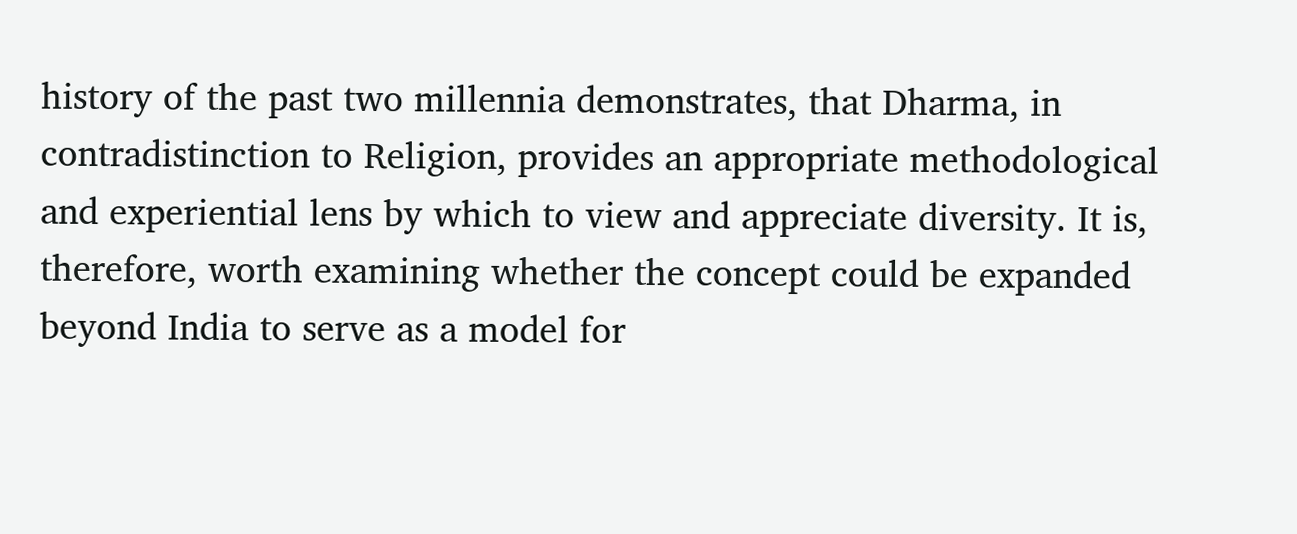history of the past two millennia demonstrates, that Dharma, in contradistinction to Religion, provides an appropriate methodological and experiential lens by which to view and appreciate diversity. It is, therefore, worth examining whether the concept could be expanded beyond India to serve as a model for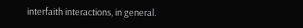interfaith interactions, in general.